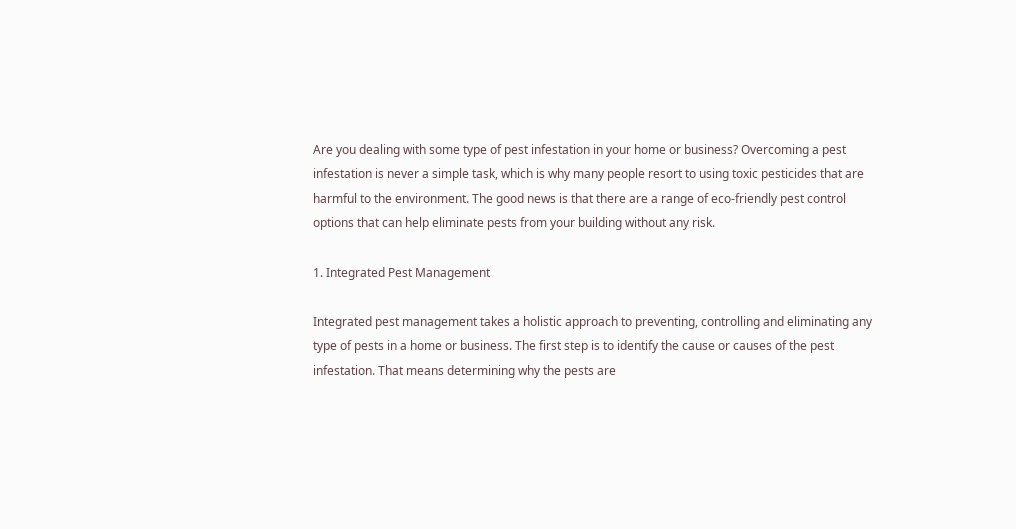Are you dealing with some type of pest infestation in your home or business? Overcoming a pest infestation is never a simple task, which is why many people resort to using toxic pesticides that are harmful to the environment. The good news is that there are a range of eco-friendly pest control options that can help eliminate pests from your building without any risk.

1. Integrated Pest Management

Integrated pest management takes a holistic approach to preventing, controlling and eliminating any type of pests in a home or business. The first step is to identify the cause or causes of the pest infestation. That means determining why the pests are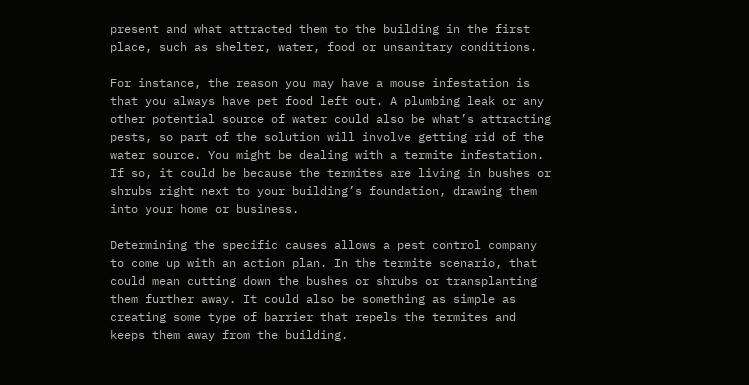present and what attracted them to the building in the first place, such as shelter, water, food or unsanitary conditions.

For instance, the reason you may have a mouse infestation is that you always have pet food left out. A plumbing leak or any other potential source of water could also be what’s attracting pests, so part of the solution will involve getting rid of the water source. You might be dealing with a termite infestation. If so, it could be because the termites are living in bushes or shrubs right next to your building’s foundation, drawing them into your home or business.

Determining the specific causes allows a pest control company to come up with an action plan. In the termite scenario, that could mean cutting down the bushes or shrubs or transplanting them further away. It could also be something as simple as creating some type of barrier that repels the termites and keeps them away from the building.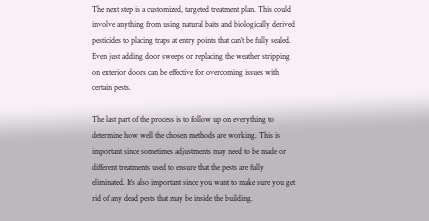The next step is a customized, targeted treatment plan. This could involve anything from using natural baits and biologically derived pesticides to placing traps at entry points that can’t be fully sealed. Even just adding door sweeps or replacing the weather stripping on exterior doors can be effective for overcoming issues with certain pests.

The last part of the process is to follow up on everything to determine how well the chosen methods are working. This is important since sometimes adjustments may need to be made or different treatments used to ensure that the pests are fully eliminated. It’s also important since you want to make sure you get rid of any dead pests that may be inside the building.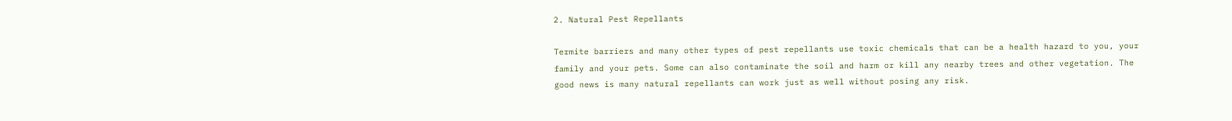2. Natural Pest Repellants

Termite barriers and many other types of pest repellants use toxic chemicals that can be a health hazard to you, your family and your pets. Some can also contaminate the soil and harm or kill any nearby trees and other vegetation. The good news is many natural repellants can work just as well without posing any risk.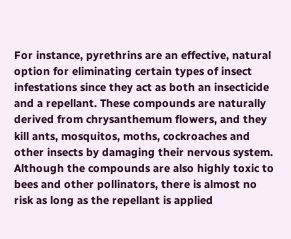For instance, pyrethrins are an effective, natural option for eliminating certain types of insect infestations since they act as both an insecticide and a repellant. These compounds are naturally derived from chrysanthemum flowers, and they kill ants, mosquitos, moths, cockroaches and other insects by damaging their nervous system. Although the compounds are also highly toxic to bees and other pollinators, there is almost no risk as long as the repellant is applied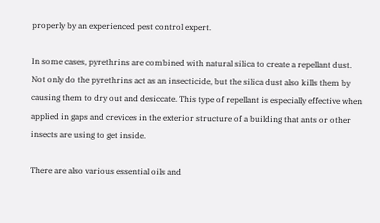properly by an experienced pest control expert.

In some cases, pyrethrins are combined with natural silica to create a repellant dust. Not only do the pyrethrins act as an insecticide, but the silica dust also kills them by causing them to dry out and desiccate. This type of repellant is especially effective when applied in gaps and crevices in the exterior structure of a building that ants or other insects are using to get inside.

There are also various essential oils and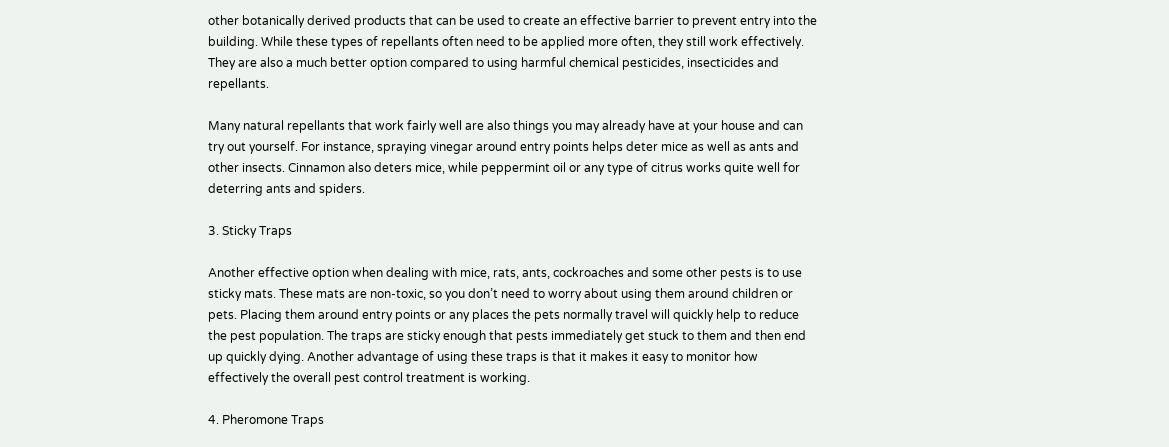other botanically derived products that can be used to create an effective barrier to prevent entry into the building. While these types of repellants often need to be applied more often, they still work effectively. They are also a much better option compared to using harmful chemical pesticides, insecticides and repellants.

Many natural repellants that work fairly well are also things you may already have at your house and can try out yourself. For instance, spraying vinegar around entry points helps deter mice as well as ants and other insects. Cinnamon also deters mice, while peppermint oil or any type of citrus works quite well for deterring ants and spiders.

3. Sticky Traps

Another effective option when dealing with mice, rats, ants, cockroaches and some other pests is to use sticky mats. These mats are non-toxic, so you don’t need to worry about using them around children or pets. Placing them around entry points or any places the pets normally travel will quickly help to reduce the pest population. The traps are sticky enough that pests immediately get stuck to them and then end up quickly dying. Another advantage of using these traps is that it makes it easy to monitor how effectively the overall pest control treatment is working.

4. Pheromone Traps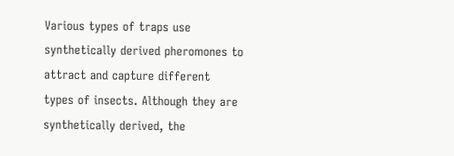Various types of traps use synthetically derived pheromones to attract and capture different types of insects. Although they are synthetically derived, the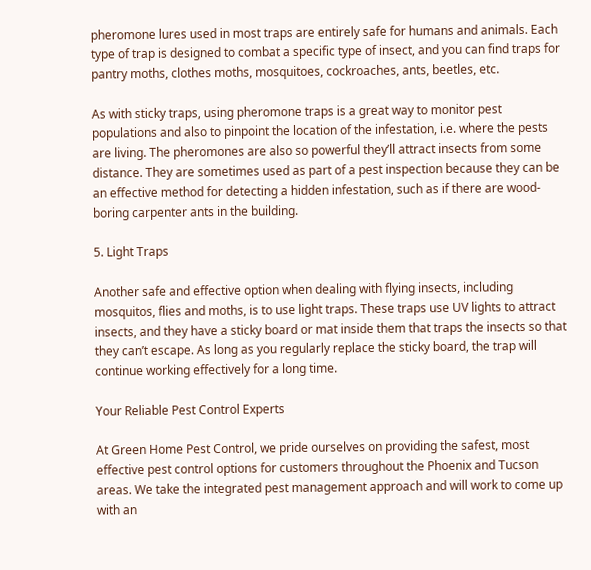pheromone lures used in most traps are entirely safe for humans and animals. Each type of trap is designed to combat a specific type of insect, and you can find traps for pantry moths, clothes moths, mosquitoes, cockroaches, ants, beetles, etc.

As with sticky traps, using pheromone traps is a great way to monitor pest populations and also to pinpoint the location of the infestation, i.e. where the pests are living. The pheromones are also so powerful they’ll attract insects from some distance. They are sometimes used as part of a pest inspection because they can be an effective method for detecting a hidden infestation, such as if there are wood-boring carpenter ants in the building.

5. Light Traps

Another safe and effective option when dealing with flying insects, including mosquitos, flies and moths, is to use light traps. These traps use UV lights to attract insects, and they have a sticky board or mat inside them that traps the insects so that they can’t escape. As long as you regularly replace the sticky board, the trap will continue working effectively for a long time.

Your Reliable Pest Control Experts

At Green Home Pest Control, we pride ourselves on providing the safest, most effective pest control options for customers throughout the Phoenix and Tucson areas. We take the integrated pest management approach and will work to come up with an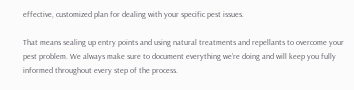effective, customized plan for dealing with your specific pest issues.

That means sealing up entry points and using natural treatments and repellants to overcome your pest problem. We always make sure to document everything we’re doing and will keep you fully informed throughout every step of the process.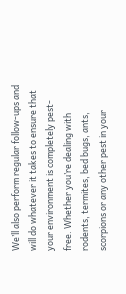We’ll also perform regular follow-ups and will do whatever it takes to ensure that your environment is completely pest-free. Whether you’re dealing with rodents, termites, bed bugs, ants, scorpions or any other pest in your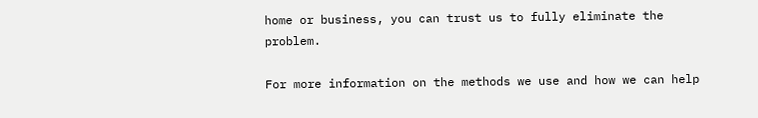home or business, you can trust us to fully eliminate the problem.

For more information on the methods we use and how we can help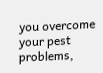you overcome your pest problems,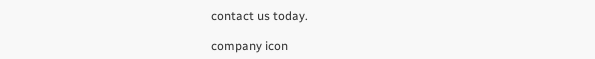contact us today.

company icon